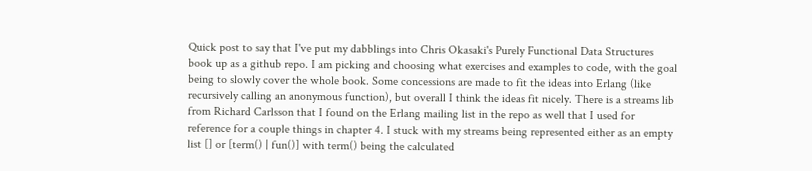Quick post to say that I've put my dabblings into Chris Okasaki's Purely Functional Data Structures book up as a github repo. I am picking and choosing what exercises and examples to code, with the goal being to slowly cover the whole book. Some concessions are made to fit the ideas into Erlang (like recursively calling an anonymous function), but overall I think the ideas fit nicely. There is a streams lib from Richard Carlsson that I found on the Erlang mailing list in the repo as well that I used for reference for a couple things in chapter 4. I stuck with my streams being represented either as an empty list [] or [term() | fun()] with term() being the calculated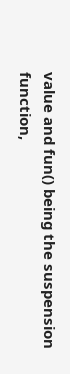value and fun() being the suspension function,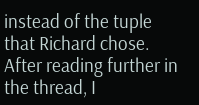instead of the tuple that Richard chose. After reading further in the thread, I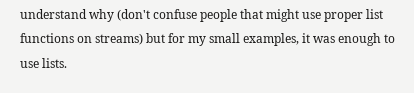understand why (don't confuse people that might use proper list functions on streams) but for my small examples, it was enough to use lists.